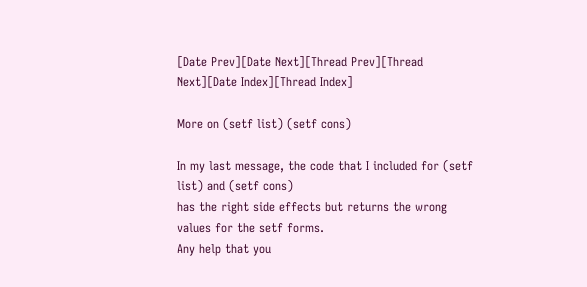[Date Prev][Date Next][Thread Prev][Thread Next][Date Index][Thread Index]

More on (setf list) (setf cons)

In my last message, the code that I included for (setf list) and (setf cons)
has the right side effects but returns the wrong values for the setf forms.
Any help that you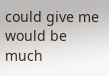could give me would be much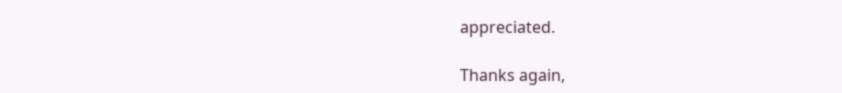appreciated.

Thanks again,